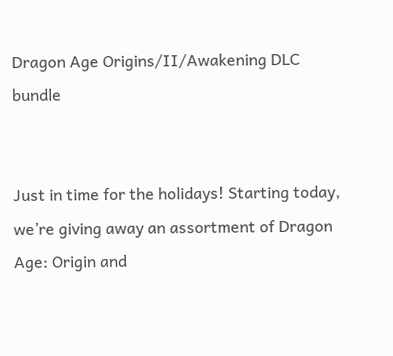Dragon Age Origins/II/Awakening DLC bundle


Just in time for the holidays! Starting today, we’re giving away an assortment of Dragon Age: Origin and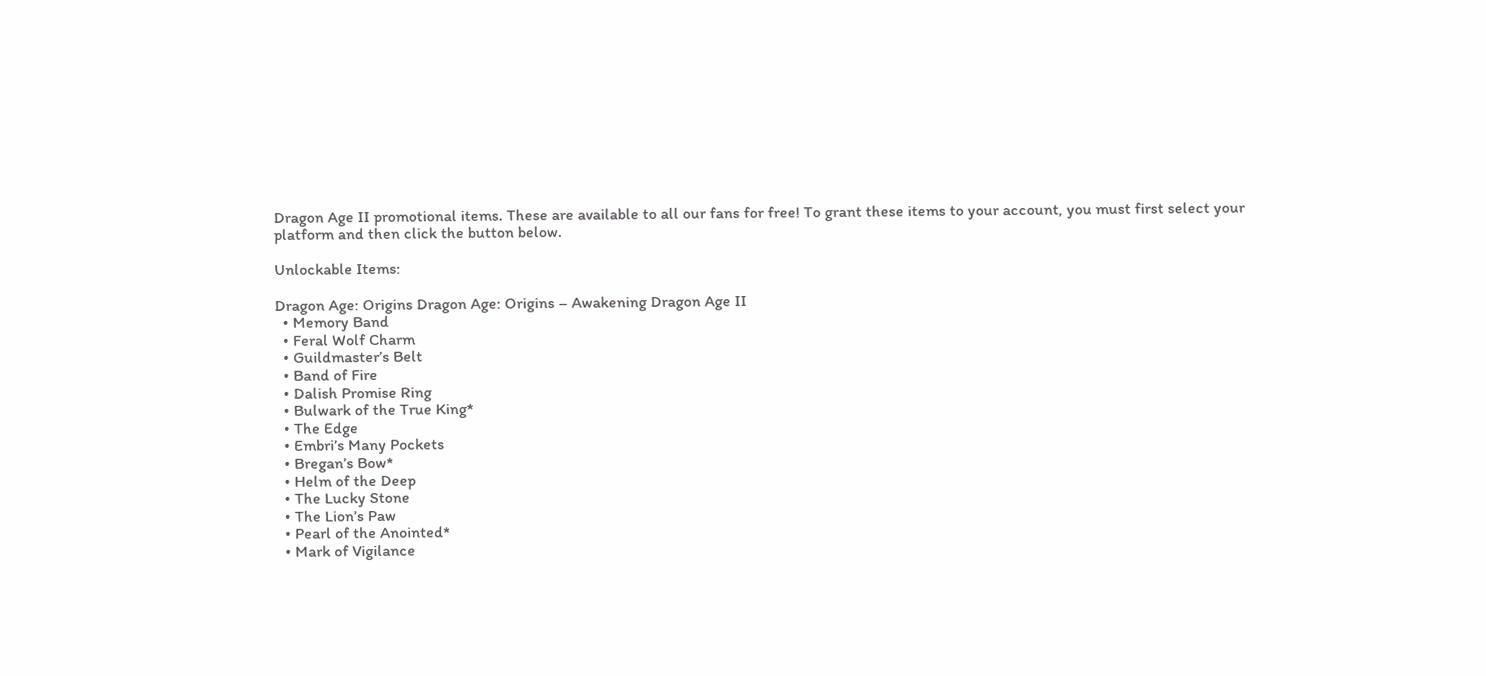Dragon Age II promotional items. These are available to all our fans for free! To grant these items to your account, you must first select your platform and then click the button below.

Unlockable Items:

Dragon Age: Origins Dragon Age: Origins – Awakening Dragon Age II
  • Memory Band
  • Feral Wolf Charm
  • Guildmaster’s Belt
  • Band of Fire
  • Dalish Promise Ring
  • Bulwark of the True King*
  • The Edge
  • Embri’s Many Pockets
  • Bregan’s Bow*
  • Helm of the Deep
  • The Lucky Stone
  • The Lion’s Paw
  • Pearl of the Anointed*
  • Mark of Vigilance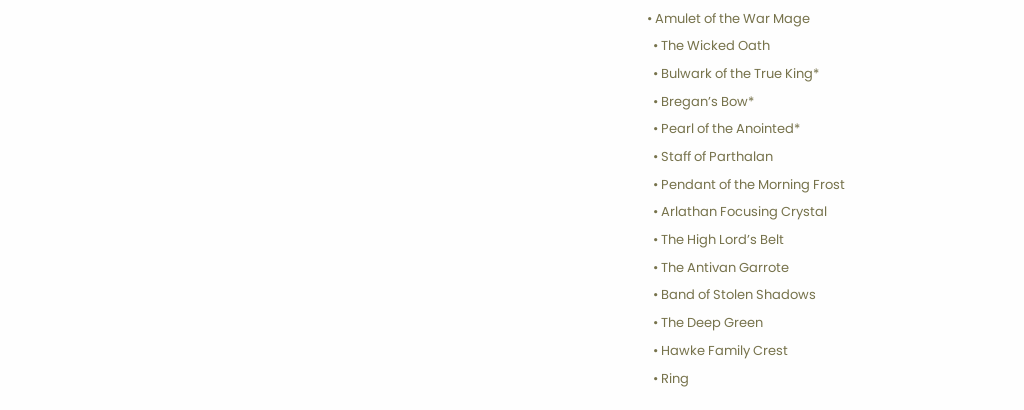• Amulet of the War Mage
  • The Wicked Oath
  • Bulwark of the True King*
  • Bregan’s Bow*
  • Pearl of the Anointed*
  • Staff of Parthalan
  • Pendant of the Morning Frost
  • Arlathan Focusing Crystal
  • The High Lord’s Belt
  • The Antivan Garrote
  • Band of Stolen Shadows
  • The Deep Green
  • Hawke Family Crest
  • Ring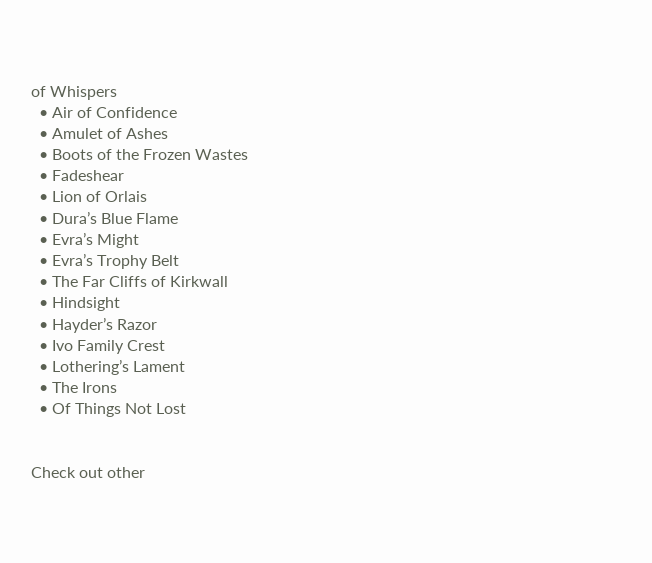of Whispers
  • Air of Confidence
  • Amulet of Ashes
  • Boots of the Frozen Wastes
  • Fadeshear
  • Lion of Orlais
  • Dura’s Blue Flame
  • Evra’s Might
  • Evra’s Trophy Belt
  • The Far Cliffs of Kirkwall
  • Hindsight
  • Hayder’s Razor
  • Ivo Family Crest
  • Lothering’s Lament
  • The Irons
  • Of Things Not Lost


Check out other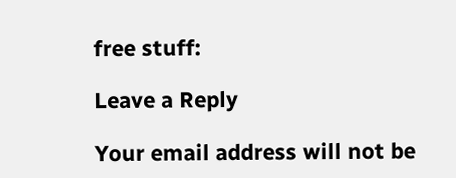free stuff:

Leave a Reply

Your email address will not be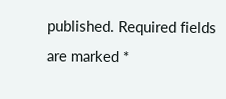published. Required fields are marked *